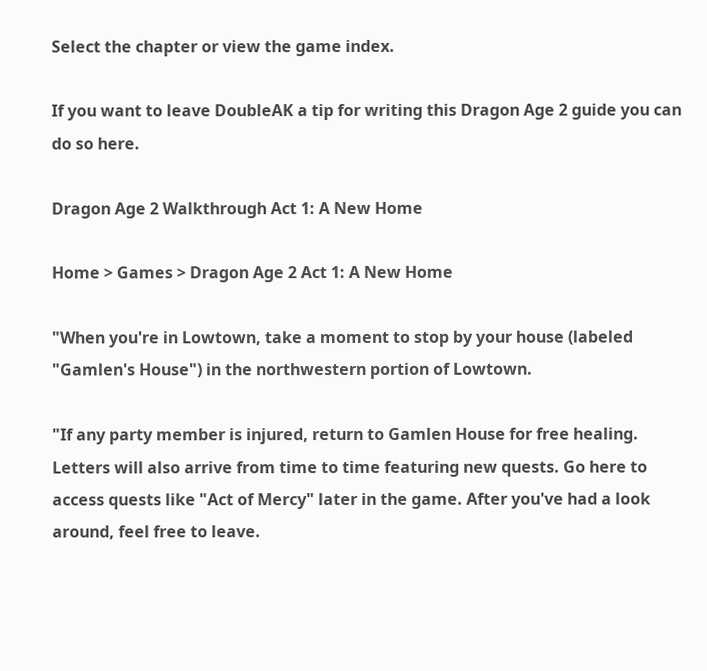Select the chapter or view the game index.

If you want to leave DoubleAK a tip for writing this Dragon Age 2 guide you can do so here.

Dragon Age 2 Walkthrough Act 1: A New Home

Home > Games > Dragon Age 2 Act 1: A New Home

"When you're in Lowtown, take a moment to stop by your house (labeled "Gamlen's House") in the northwestern portion of Lowtown.

"If any party member is injured, return to Gamlen House for free healing. Letters will also arrive from time to time featuring new quests. Go here to access quests like "Act of Mercy" later in the game. After you've had a look around, feel free to leave.